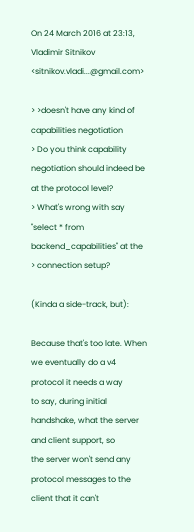On 24 March 2016 at 23:13, Vladimir Sitnikov <sitnikov.vladi...@gmail.com>

> >doesn't have any kind of capabilities negotiation
> Do you think capability negotiation should indeed be at the protocol level?
> What's wrong with say "select * from backend_capabilities" at the
> connection setup?

(Kinda a side-track, but):

Because that's too late. When we eventually do a v4 protocol it needs a way
to say, during initial handshake, what the server and client support, so
the server won't send any protocol messages to the client that it can't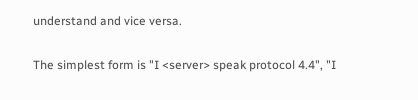understand and vice versa.

The simplest form is "I <server> speak protocol 4.4", "I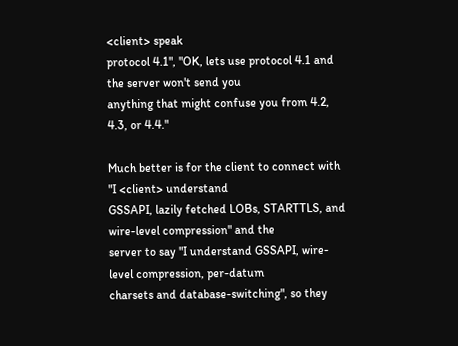<client> speak
protocol 4.1", "OK, lets use protocol 4.1 and the server won't send you
anything that might confuse you from 4.2, 4.3, or 4.4."

Much better is for the client to connect with "I <client> understand
GSSAPI, lazily fetched LOBs, STARTTLS, and wire-level compression" and the
server to say "I understand GSSAPI, wire-level compression, per-datum
charsets and database-switching", so they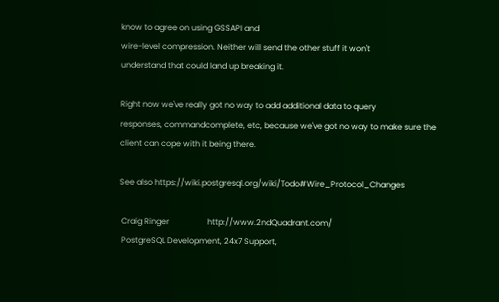know to agree on using GSSAPI and
wire-level compression. Neither will send the other stuff it won't
understand that could land up breaking it.

Right now we've really got no way to add additional data to query
responses, commandcomplete, etc, because we've got no way to make sure the
client can cope with it being there.

See also https://wiki.postgresql.org/wiki/Todo#Wire_Protocol_Changes

 Craig Ringer                   http://www.2ndQuadrant.com/
 PostgreSQL Development, 24x7 Support,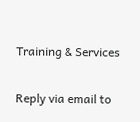Training & Services

Reply via email to